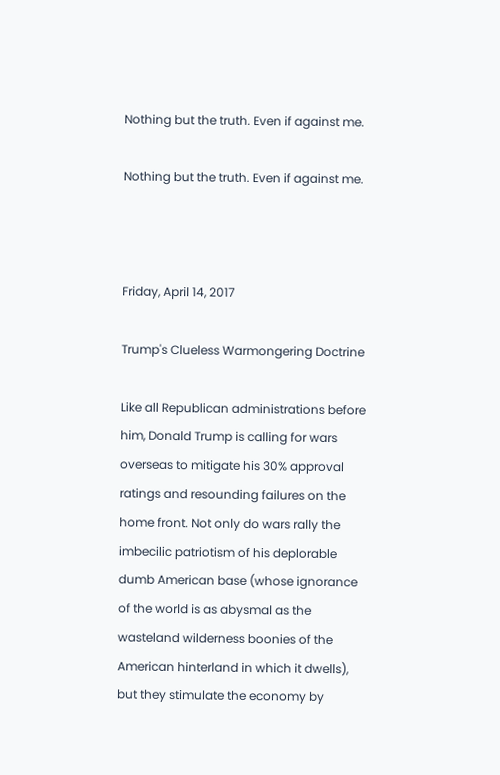Nothing but the truth. Even if against me.

Nothing but the truth. Even if against me.



Friday, April 14, 2017

Trump's Clueless Warmongering Doctrine

Like all Republican administrations before him, Donald Trump is calling for wars overseas to mitigate his 30% approval ratings and resounding failures on the home front. Not only do wars rally the imbecilic patriotism of his deplorable dumb American base (whose ignorance of the world is as abysmal as the wasteland wilderness boonies of the American hinterland in which it dwells), but they stimulate the economy by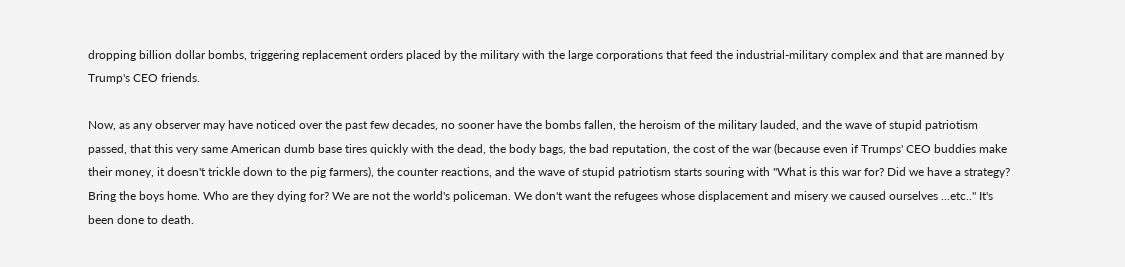dropping billion dollar bombs, triggering replacement orders placed by the military with the large corporations that feed the industrial-military complex and that are manned by Trump's CEO friends.

Now, as any observer may have noticed over the past few decades, no sooner have the bombs fallen, the heroism of the military lauded, and the wave of stupid patriotism passed, that this very same American dumb base tires quickly with the dead, the body bags, the bad reputation, the cost of the war (because even if Trumps' CEO buddies make their money, it doesn't trickle down to the pig farmers), the counter reactions, and the wave of stupid patriotism starts souring with "What is this war for? Did we have a strategy? Bring the boys home. Who are they dying for? We are not the world's policeman. We don't want the refugees whose displacement and misery we caused ourselves ...etc.." It's been done to death.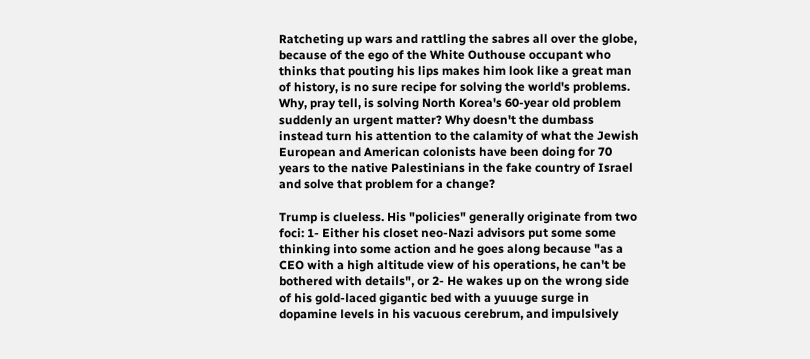Ratcheting up wars and rattling the sabres all over the globe, because of the ego of the White Outhouse occupant who thinks that pouting his lips makes him look like a great man of history, is no sure recipe for solving the world's problems. Why, pray tell, is solving North Korea's 60-year old problem suddenly an urgent matter? Why doesn't the dumbass instead turn his attention to the calamity of what the Jewish European and American colonists have been doing for 70 years to the native Palestinians in the fake country of Israel and solve that problem for a change?

Trump is clueless. His "policies" generally originate from two foci: 1- Either his closet neo-Nazi advisors put some some thinking into some action and he goes along because "as a CEO with a high altitude view of his operations, he can't be bothered with details", or 2- He wakes up on the wrong side of his gold-laced gigantic bed with a yuuuge surge in dopamine levels in his vacuous cerebrum, and impulsively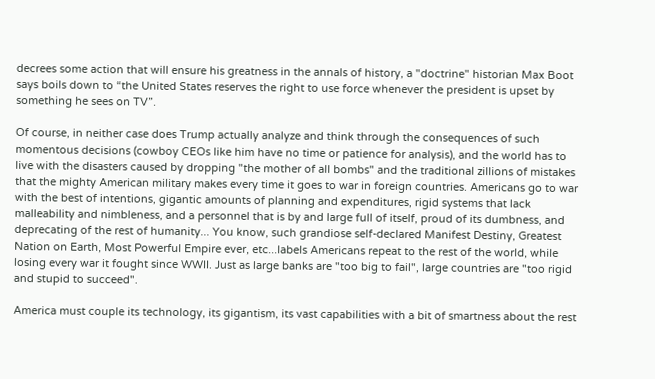decrees some action that will ensure his greatness in the annals of history, a "doctrine" historian Max Boot says boils down to “the United States reserves the right to use force whenever the president is upset by something he sees on TV”.

Of course, in neither case does Trump actually analyze and think through the consequences of such momentous decisions (cowboy CEOs like him have no time or patience for analysis), and the world has to live with the disasters caused by dropping "the mother of all bombs" and the traditional zillions of mistakes that the mighty American military makes every time it goes to war in foreign countries. Americans go to war with the best of intentions, gigantic amounts of planning and expenditures, rigid systems that lack malleability and nimbleness, and a personnel that is by and large full of itself, proud of its dumbness, and deprecating of the rest of humanity... You know, such grandiose self-declared Manifest Destiny, Greatest Nation on Earth, Most Powerful Empire ever, etc...labels Americans repeat to the rest of the world, while losing every war it fought since WWII. Just as large banks are "too big to fail", large countries are "too rigid and stupid to succeed".

America must couple its technology, its gigantism, its vast capabilities with a bit of smartness about the rest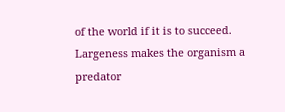of the world if it is to succeed. Largeness makes the organism a predator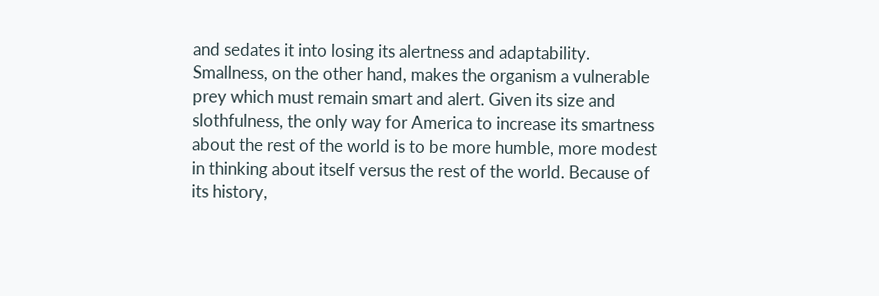and sedates it into losing its alertness and adaptability. Smallness, on the other hand, makes the organism a vulnerable prey which must remain smart and alert. Given its size and slothfulness, the only way for America to increase its smartness about the rest of the world is to be more humble, more modest in thinking about itself versus the rest of the world. Because of its history,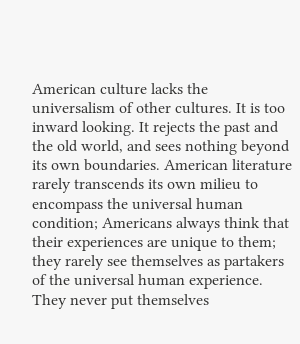American culture lacks the universalism of other cultures. It is too inward looking. It rejects the past and the old world, and sees nothing beyond its own boundaries. American literature rarely transcends its own milieu to encompass the universal human condition; Americans always think that their experiences are unique to them; they rarely see themselves as partakers of the universal human experience. They never put themselves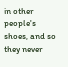in other people's shoes, and so they never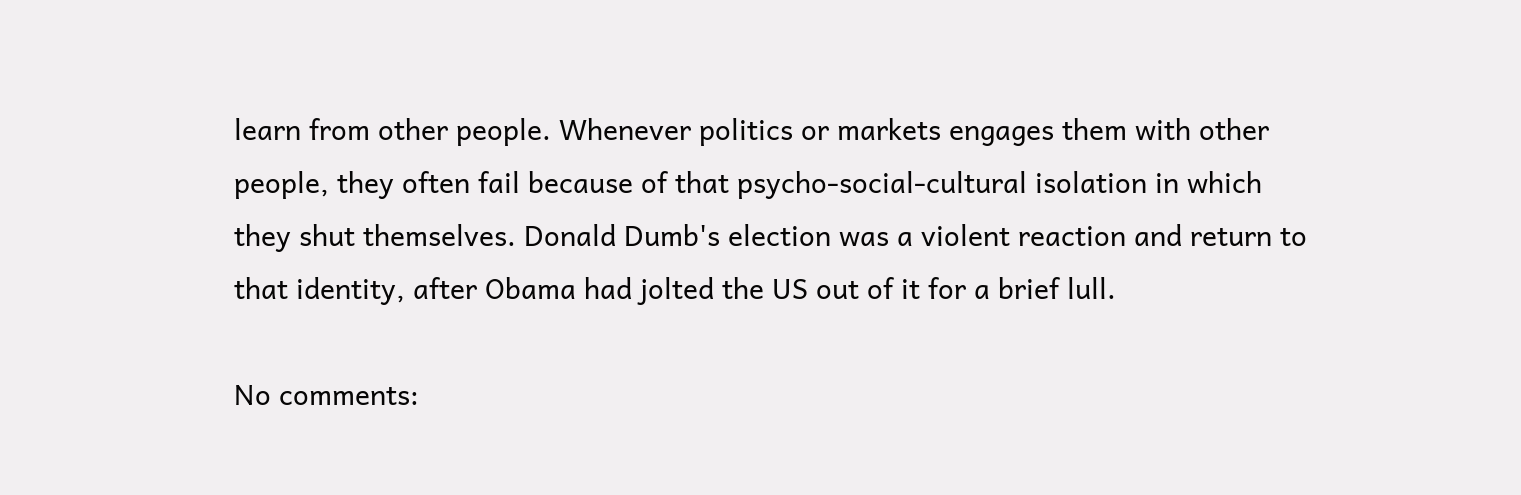learn from other people. Whenever politics or markets engages them with other people, they often fail because of that psycho-social-cultural isolation in which they shut themselves. Donald Dumb's election was a violent reaction and return to that identity, after Obama had jolted the US out of it for a brief lull.

No comments: